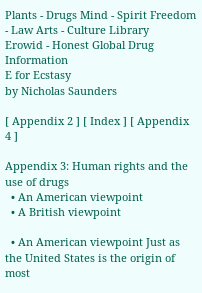Plants - Drugs Mind - Spirit Freedom - Law Arts - Culture Library
Erowid - Honest Global Drug Information
E for Ecstasy
by Nicholas Saunders

[ Appendix 2 ] [ Index ] [ Appendix 4 ]

Appendix 3: Human rights and the use of drugs
  • An American viewpoint
  • A British viewpoint

  • An American viewpoint Just as the United States is the origin of most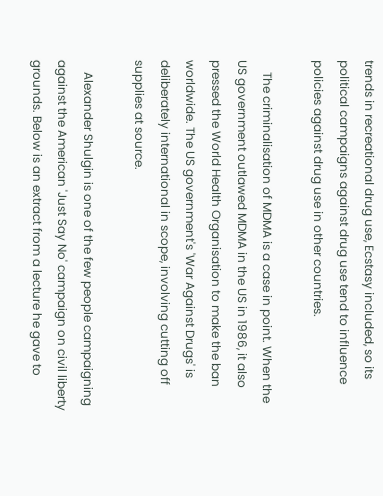trends in recreational drug use, Ecstasy included, so its political campaigns against drug use tend to influence policies against drug use in other countries.

    The criminalisation of MDMA is a case in point. When the US government outlawed MDMA in the US in 1986, it also pressed the World Health Organisation to make the ban worldwide. The US government's 'War Against Drugs' is deliberately international in scope, involving cutting off supplies at source.

    Alexander Shulgin is one of the few people campaigning against the American 'Just Say No' campaign on civil liberty grounds. Below is an extract from a lecture he gave to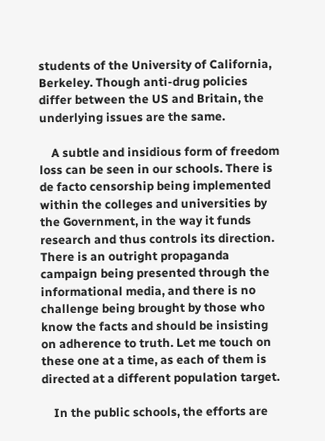students of the University of California, Berkeley. Though anti-drug policies differ between the US and Britain, the underlying issues are the same.

    A subtle and insidious form of freedom loss can be seen in our schools. There is de facto censorship being implemented within the colleges and universities by the Government, in the way it funds research and thus controls its direction. There is an outright propaganda campaign being presented through the informational media, and there is no challenge being brought by those who know the facts and should be insisting on adherence to truth. Let me touch on these one at a time, as each of them is directed at a different population target.

    In the public schools, the efforts are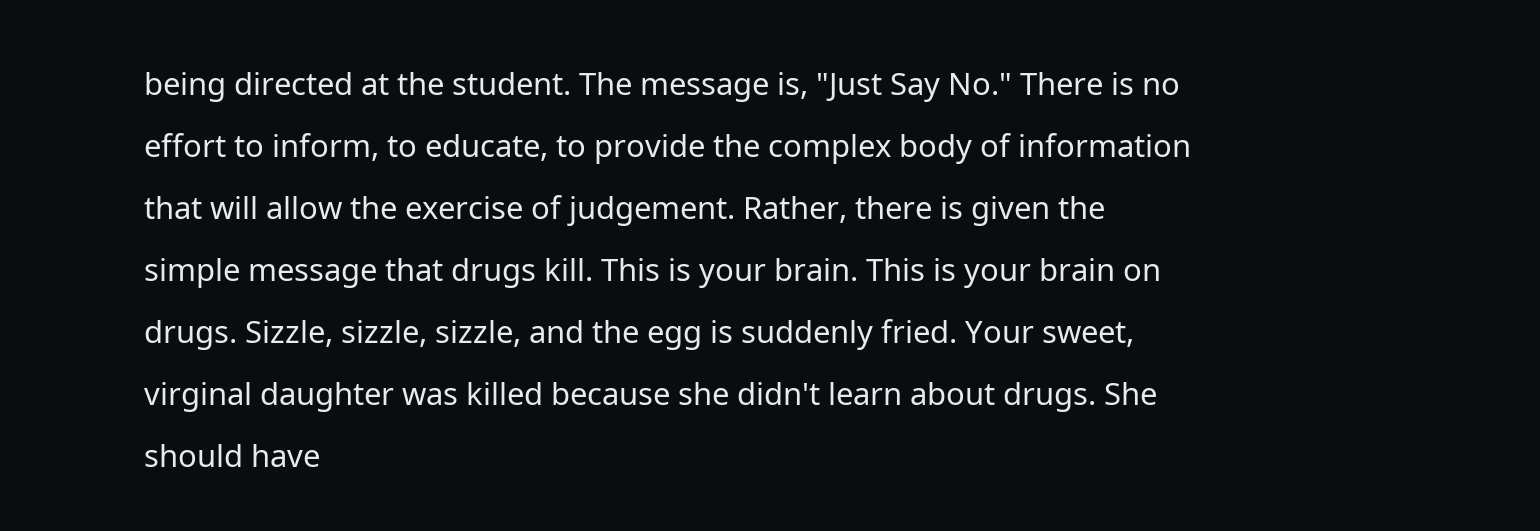being directed at the student. The message is, "Just Say No." There is no effort to inform, to educate, to provide the complex body of information that will allow the exercise of judgement. Rather, there is given the simple message that drugs kill. This is your brain. This is your brain on drugs. Sizzle, sizzle, sizzle, and the egg is suddenly fried. Your sweet, virginal daughter was killed because she didn't learn about drugs. She should have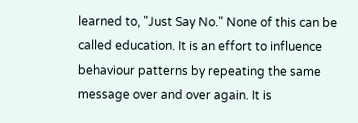learned to, "Just Say No." None of this can be called education. It is an effort to influence behaviour patterns by repeating the same message over and over again. It is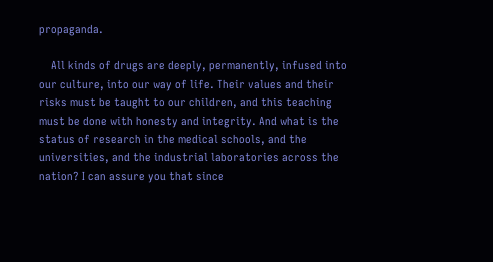propaganda.

    All kinds of drugs are deeply, permanently, infused into our culture, into our way of life. Their values and their risks must be taught to our children, and this teaching must be done with honesty and integrity. And what is the status of research in the medical schools, and the universities, and the industrial laboratories across the nation? I can assure you that since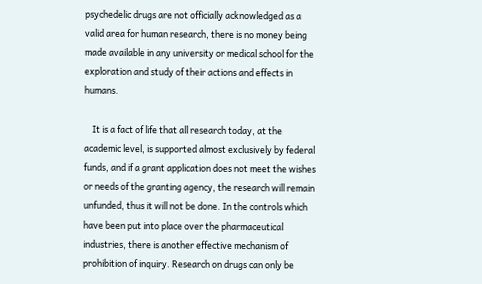psychedelic drugs are not officially acknowledged as a valid area for human research, there is no money being made available in any university or medical school for the exploration and study of their actions and effects in humans.

    It is a fact of life that all research today, at the academic level, is supported almost exclusively by federal funds, and if a grant application does not meet the wishes or needs of the granting agency, the research will remain unfunded, thus it will not be done. In the controls which have been put into place over the pharmaceutical industries, there is another effective mechanism of prohibition of inquiry. Research on drugs can only be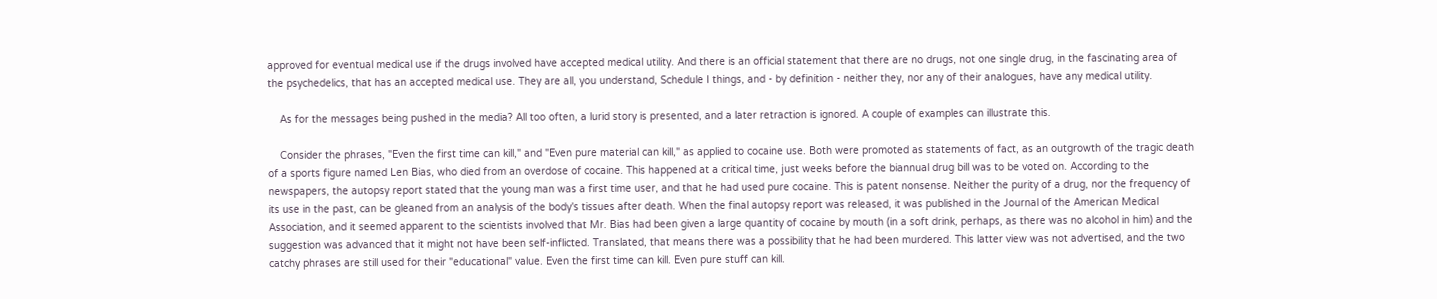approved for eventual medical use if the drugs involved have accepted medical utility. And there is an official statement that there are no drugs, not one single drug, in the fascinating area of the psychedelics, that has an accepted medical use. They are all, you understand, Schedule I things, and - by definition - neither they, nor any of their analogues, have any medical utility.

    As for the messages being pushed in the media? All too often, a lurid story is presented, and a later retraction is ignored. A couple of examples can illustrate this.

    Consider the phrases, "Even the first time can kill," and "Even pure material can kill," as applied to cocaine use. Both were promoted as statements of fact, as an outgrowth of the tragic death of a sports figure named Len Bias, who died from an overdose of cocaine. This happened at a critical time, just weeks before the biannual drug bill was to be voted on. According to the newspapers, the autopsy report stated that the young man was a first time user, and that he had used pure cocaine. This is patent nonsense. Neither the purity of a drug, nor the frequency of its use in the past, can be gleaned from an analysis of the body's tissues after death. When the final autopsy report was released, it was published in the Journal of the American Medical Association, and it seemed apparent to the scientists involved that Mr. Bias had been given a large quantity of cocaine by mouth (in a soft drink, perhaps, as there was no alcohol in him) and the suggestion was advanced that it might not have been self-inflicted. Translated, that means there was a possibility that he had been murdered. This latter view was not advertised, and the two catchy phrases are still used for their "educational" value. Even the first time can kill. Even pure stuff can kill.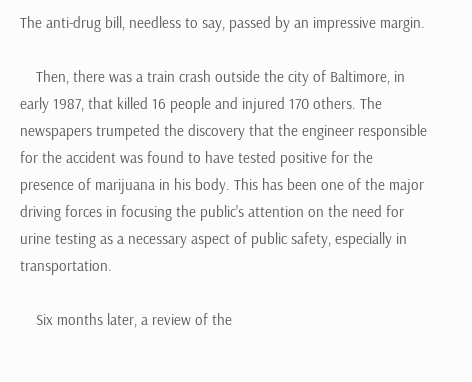The anti-drug bill, needless to say, passed by an impressive margin.

    Then, there was a train crash outside the city of Baltimore, in early 1987, that killed 16 people and injured 170 others. The newspapers trumpeted the discovery that the engineer responsible for the accident was found to have tested positive for the presence of marijuana in his body. This has been one of the major driving forces in focusing the public's attention on the need for urine testing as a necessary aspect of public safety, especially in transportation.

    Six months later, a review of the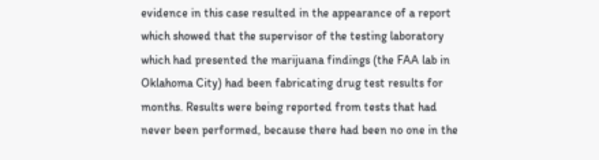evidence in this case resulted in the appearance of a report which showed that the supervisor of the testing laboratory which had presented the marijuana findings (the FAA lab in Oklahoma City) had been fabricating drug test results for months. Results were being reported from tests that had never been performed, because there had been no one in the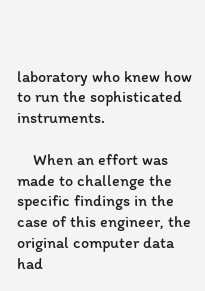laboratory who knew how to run the sophisticated instruments.

    When an effort was made to challenge the specific findings in the case of this engineer, the original computer data had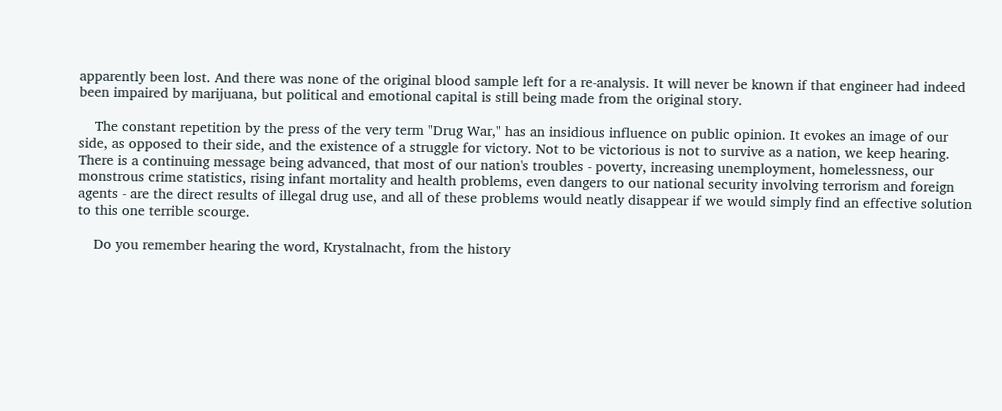apparently been lost. And there was none of the original blood sample left for a re-analysis. It will never be known if that engineer had indeed been impaired by marijuana, but political and emotional capital is still being made from the original story.

    The constant repetition by the press of the very term "Drug War," has an insidious influence on public opinion. It evokes an image of our side, as opposed to their side, and the existence of a struggle for victory. Not to be victorious is not to survive as a nation, we keep hearing. There is a continuing message being advanced, that most of our nation's troubles - poverty, increasing unemployment, homelessness, our monstrous crime statistics, rising infant mortality and health problems, even dangers to our national security involving terrorism and foreign agents - are the direct results of illegal drug use, and all of these problems would neatly disappear if we would simply find an effective solution to this one terrible scourge.

    Do you remember hearing the word, Krystalnacht, from the history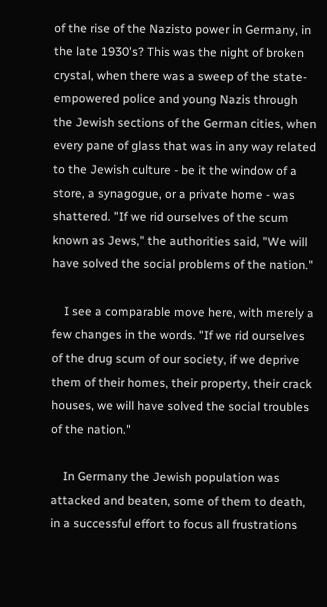of the rise of the Nazisto power in Germany, in the late 1930's? This was the night of broken crystal, when there was a sweep of the state-empowered police and young Nazis through the Jewish sections of the German cities, when every pane of glass that was in any way related to the Jewish culture - be it the window of a store, a synagogue, or a private home - was shattered. "If we rid ourselves of the scum known as Jews," the authorities said, "We will have solved the social problems of the nation."

    I see a comparable move here, with merely a few changes in the words. "If we rid ourselves of the drug scum of our society, if we deprive them of their homes, their property, their crack houses, we will have solved the social troubles of the nation."

    In Germany the Jewish population was attacked and beaten, some of them to death, in a successful effort to focus all frustrations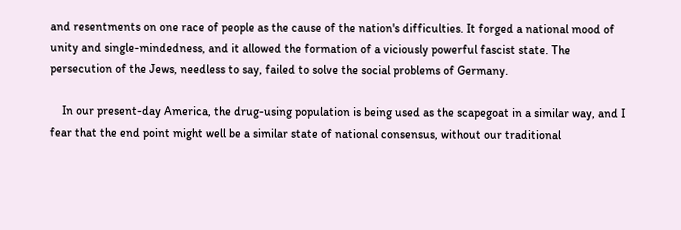and resentments on one race of people as the cause of the nation's difficulties. It forged a national mood of unity and single-mindedness, and it allowed the formation of a viciously powerful fascist state. The persecution of the Jews, needless to say, failed to solve the social problems of Germany.

    In our present-day America, the drug-using population is being used as the scapegoat in a similar way, and I fear that the end point might well be a similar state of national consensus, without our traditional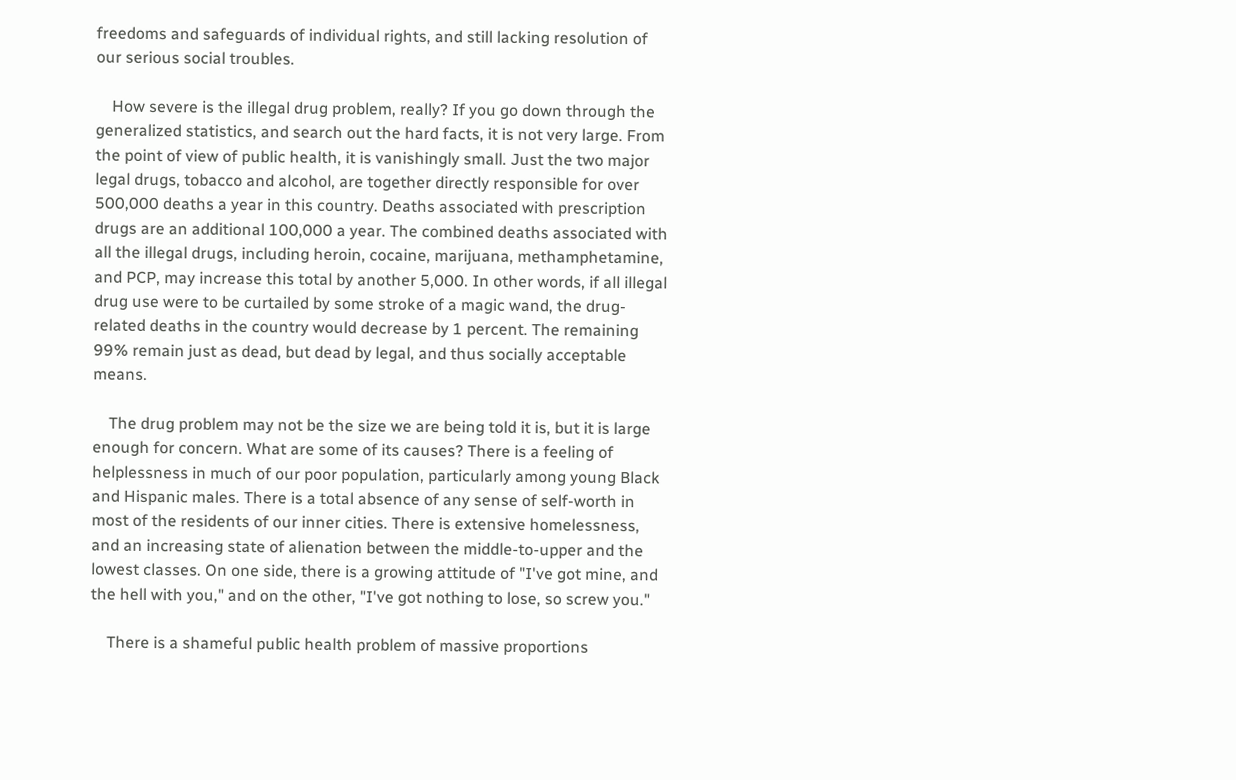freedoms and safeguards of individual rights, and still lacking resolution of our serious social troubles.

    How severe is the illegal drug problem, really? If you go down through the generalized statistics, and search out the hard facts, it is not very large. From the point of view of public health, it is vanishingly small. Just the two major legal drugs, tobacco and alcohol, are together directly responsible for over 500,000 deaths a year in this country. Deaths associated with prescription drugs are an additional 100,000 a year. The combined deaths associated with all the illegal drugs, including heroin, cocaine, marijuana, methamphetamine, and PCP, may increase this total by another 5,000. In other words, if all illegal drug use were to be curtailed by some stroke of a magic wand, the drug-related deaths in the country would decrease by 1 percent. The remaining 99% remain just as dead, but dead by legal, and thus socially acceptable means.

    The drug problem may not be the size we are being told it is, but it is large enough for concern. What are some of its causes? There is a feeling of helplessness in much of our poor population, particularly among young Black and Hispanic males. There is a total absence of any sense of self-worth in most of the residents of our inner cities. There is extensive homelessness, and an increasing state of alienation between the middle-to-upper and the lowest classes. On one side, there is a growing attitude of "I've got mine, and the hell with you," and on the other, "I've got nothing to lose, so screw you."

    There is a shameful public health problem of massive proportions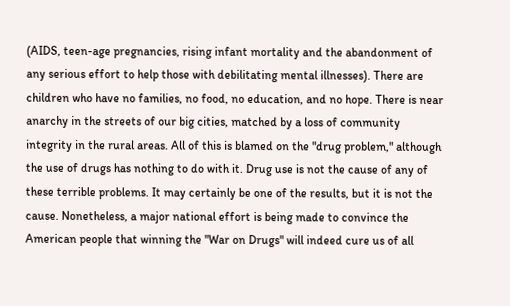(AIDS, teen-age pregnancies, rising infant mortality and the abandonment of any serious effort to help those with debilitating mental illnesses). There are children who have no families, no food, no education, and no hope. There is near anarchy in the streets of our big cities, matched by a loss of community integrity in the rural areas. All of this is blamed on the "drug problem," although the use of drugs has nothing to do with it. Drug use is not the cause of any of these terrible problems. It may certainly be one of the results, but it is not the cause. Nonetheless, a major national effort is being made to convince the American people that winning the "War on Drugs" will indeed cure us of all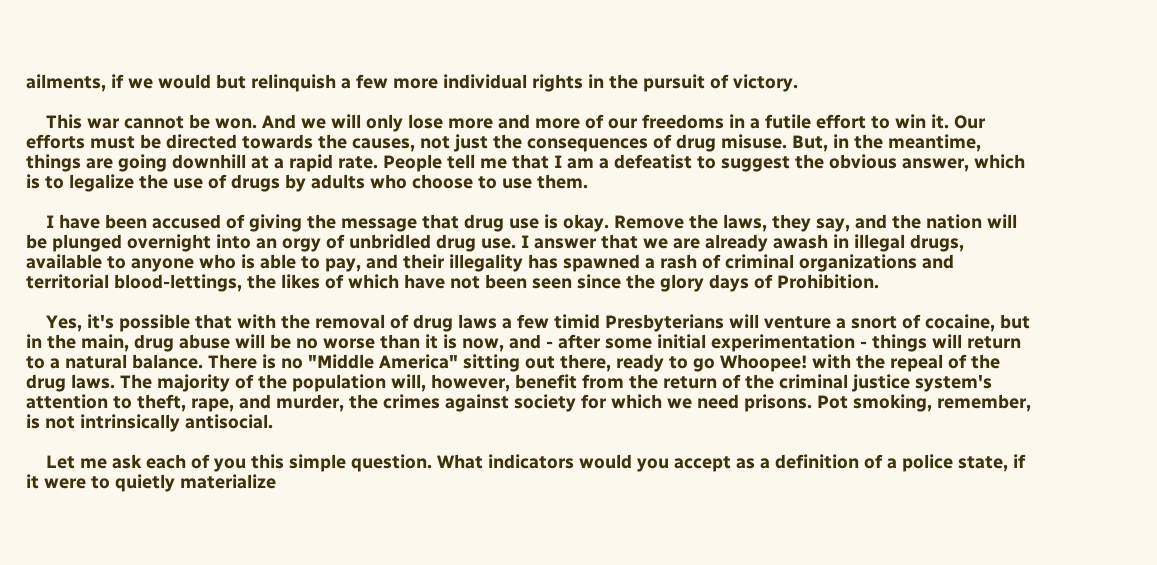ailments, if we would but relinquish a few more individual rights in the pursuit of victory.

    This war cannot be won. And we will only lose more and more of our freedoms in a futile effort to win it. Our efforts must be directed towards the causes, not just the consequences of drug misuse. But, in the meantime, things are going downhill at a rapid rate. People tell me that I am a defeatist to suggest the obvious answer, which is to legalize the use of drugs by adults who choose to use them.

    I have been accused of giving the message that drug use is okay. Remove the laws, they say, and the nation will be plunged overnight into an orgy of unbridled drug use. I answer that we are already awash in illegal drugs, available to anyone who is able to pay, and their illegality has spawned a rash of criminal organizations and territorial blood-lettings, the likes of which have not been seen since the glory days of Prohibition.

    Yes, it's possible that with the removal of drug laws a few timid Presbyterians will venture a snort of cocaine, but in the main, drug abuse will be no worse than it is now, and - after some initial experimentation - things will return to a natural balance. There is no "Middle America" sitting out there, ready to go Whoopee! with the repeal of the drug laws. The majority of the population will, however, benefit from the return of the criminal justice system's attention to theft, rape, and murder, the crimes against society for which we need prisons. Pot smoking, remember, is not intrinsically antisocial.

    Let me ask each of you this simple question. What indicators would you accept as a definition of a police state, if it were to quietly materialize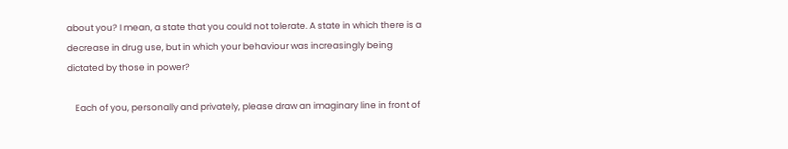about you? I mean, a state that you could not tolerate. A state in which there is a decrease in drug use, but in which your behaviour was increasingly being dictated by those in power?

    Each of you, personally and privately, please draw an imaginary line in front of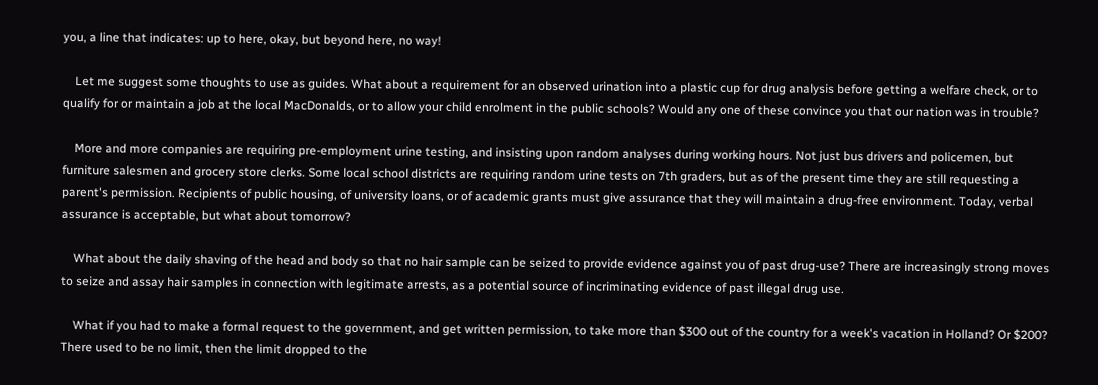you, a line that indicates: up to here, okay, but beyond here, no way!

    Let me suggest some thoughts to use as guides. What about a requirement for an observed urination into a plastic cup for drug analysis before getting a welfare check, or to qualify for or maintain a job at the local MacDonalds, or to allow your child enrolment in the public schools? Would any one of these convince you that our nation was in trouble?

    More and more companies are requiring pre-employment urine testing, and insisting upon random analyses during working hours. Not just bus drivers and policemen, but furniture salesmen and grocery store clerks. Some local school districts are requiring random urine tests on 7th graders, but as of the present time they are still requesting a parent's permission. Recipients of public housing, of university loans, or of academic grants must give assurance that they will maintain a drug-free environment. Today, verbal assurance is acceptable, but what about tomorrow?

    What about the daily shaving of the head and body so that no hair sample can be seized to provide evidence against you of past drug-use? There are increasingly strong moves to seize and assay hair samples in connection with legitimate arrests, as a potential source of incriminating evidence of past illegal drug use.

    What if you had to make a formal request to the government, and get written permission, to take more than $300 out of the country for a week's vacation in Holland? Or $200? There used to be no limit, then the limit dropped to the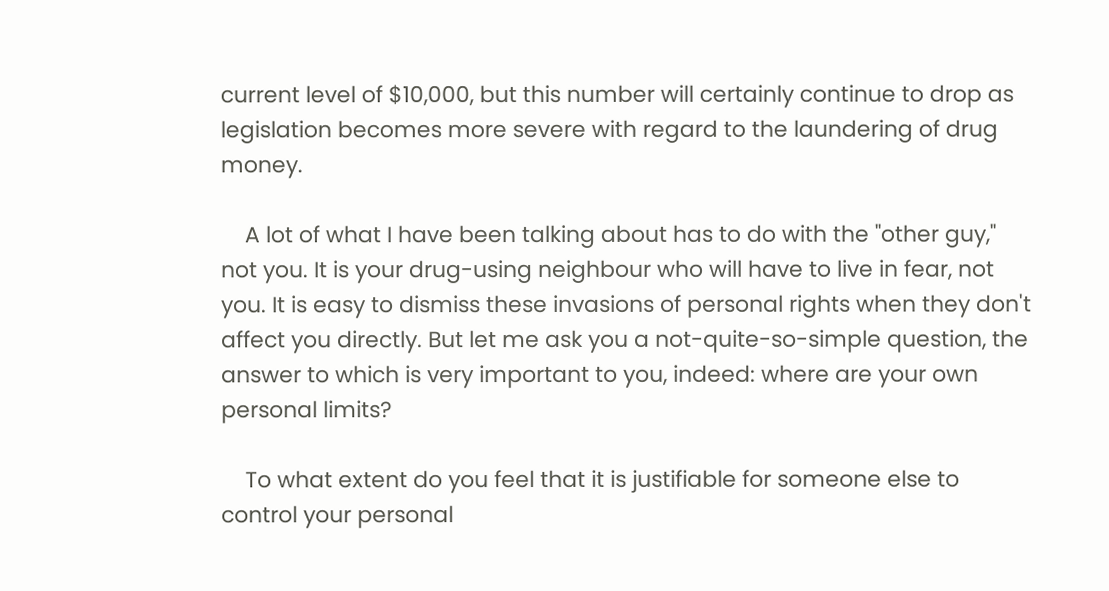current level of $10,000, but this number will certainly continue to drop as legislation becomes more severe with regard to the laundering of drug money.

    A lot of what I have been talking about has to do with the "other guy," not you. It is your drug-using neighbour who will have to live in fear, not you. It is easy to dismiss these invasions of personal rights when they don't affect you directly. But let me ask you a not-quite-so-simple question, the answer to which is very important to you, indeed: where are your own personal limits?

    To what extent do you feel that it is justifiable for someone else to control your personal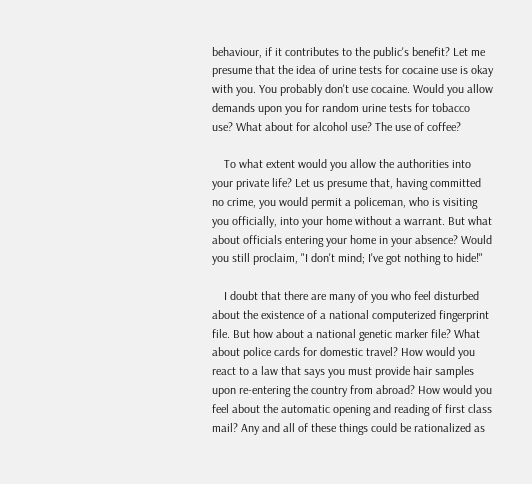behaviour, if it contributes to the public's benefit? Let me presume that the idea of urine tests for cocaine use is okay with you. You probably don't use cocaine. Would you allow demands upon you for random urine tests for tobacco use? What about for alcohol use? The use of coffee?

    To what extent would you allow the authorities into your private life? Let us presume that, having committed no crime, you would permit a policeman, who is visiting you officially, into your home without a warrant. But what about officials entering your home in your absence? Would you still proclaim, "I don't mind; I've got nothing to hide!"

    I doubt that there are many of you who feel disturbed about the existence of a national computerized fingerprint file. But how about a national genetic marker file? What about police cards for domestic travel? How would you react to a law that says you must provide hair samples upon re-entering the country from abroad? How would you feel about the automatic opening and reading of first class mail? Any and all of these things could be rationalized as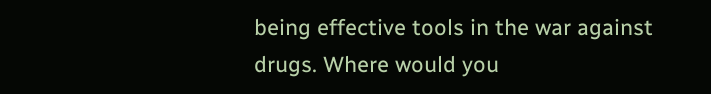being effective tools in the war against drugs. Where would you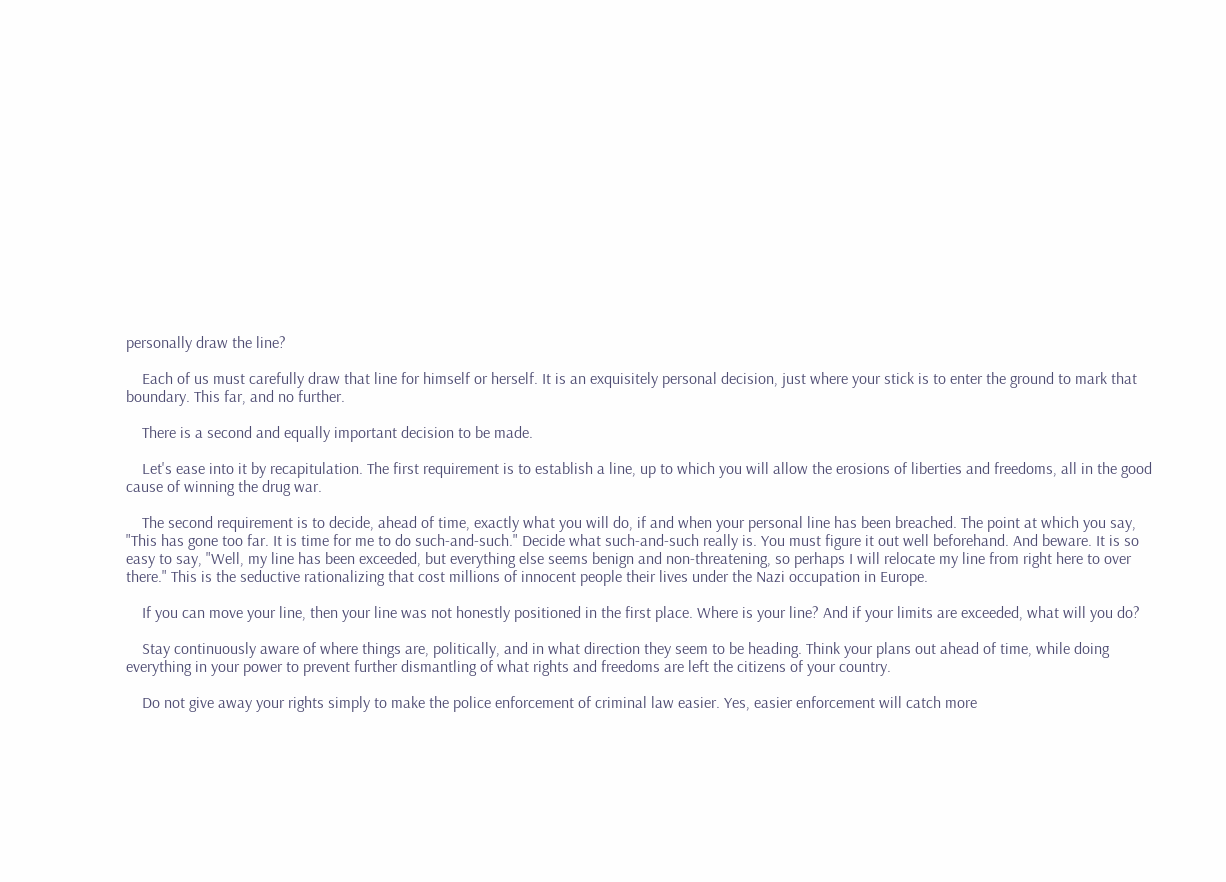personally draw the line?

    Each of us must carefully draw that line for himself or herself. It is an exquisitely personal decision, just where your stick is to enter the ground to mark that boundary. This far, and no further.

    There is a second and equally important decision to be made.

    Let's ease into it by recapitulation. The first requirement is to establish a line, up to which you will allow the erosions of liberties and freedoms, all in the good cause of winning the drug war.

    The second requirement is to decide, ahead of time, exactly what you will do, if and when your personal line has been breached. The point at which you say, "This has gone too far. It is time for me to do such-and-such." Decide what such-and-such really is. You must figure it out well beforehand. And beware. It is so easy to say, "Well, my line has been exceeded, but everything else seems benign and non-threatening, so perhaps I will relocate my line from right here to over there." This is the seductive rationalizing that cost millions of innocent people their lives under the Nazi occupation in Europe.

    If you can move your line, then your line was not honestly positioned in the first place. Where is your line? And if your limits are exceeded, what will you do?

    Stay continuously aware of where things are, politically, and in what direction they seem to be heading. Think your plans out ahead of time, while doing everything in your power to prevent further dismantling of what rights and freedoms are left the citizens of your country.

    Do not give away your rights simply to make the police enforcement of criminal law easier. Yes, easier enforcement will catch more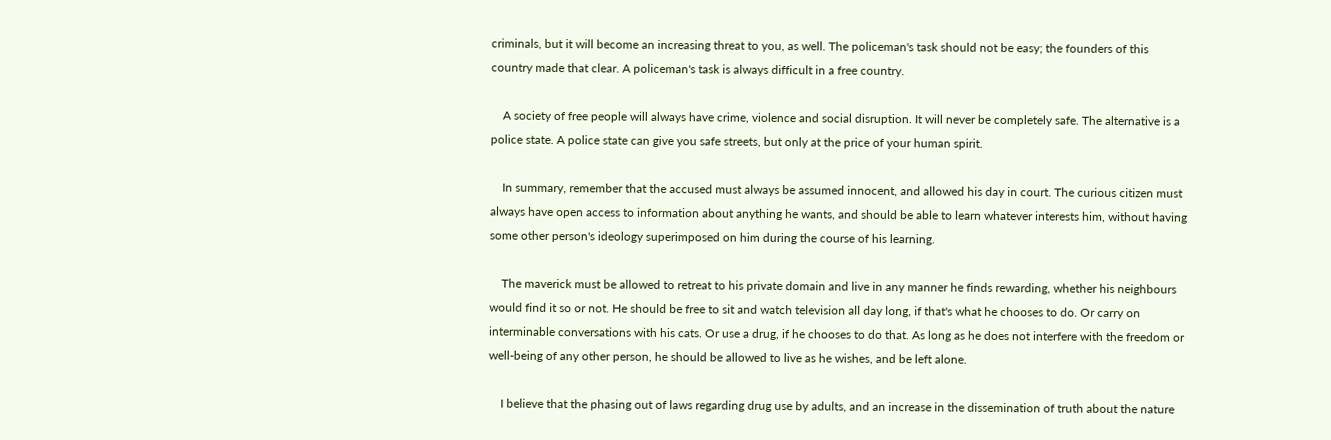criminals, but it will become an increasing threat to you, as well. The policeman's task should not be easy; the founders of this country made that clear. A policeman's task is always difficult in a free country.

    A society of free people will always have crime, violence and social disruption. It will never be completely safe. The alternative is a police state. A police state can give you safe streets, but only at the price of your human spirit.

    In summary, remember that the accused must always be assumed innocent, and allowed his day in court. The curious citizen must always have open access to information about anything he wants, and should be able to learn whatever interests him, without having some other person's ideology superimposed on him during the course of his learning.

    The maverick must be allowed to retreat to his private domain and live in any manner he finds rewarding, whether his neighbours would find it so or not. He should be free to sit and watch television all day long, if that's what he chooses to do. Or carry on interminable conversations with his cats. Or use a drug, if he chooses to do that. As long as he does not interfere with the freedom or well-being of any other person, he should be allowed to live as he wishes, and be left alone.

    I believe that the phasing out of laws regarding drug use by adults, and an increase in the dissemination of truth about the nature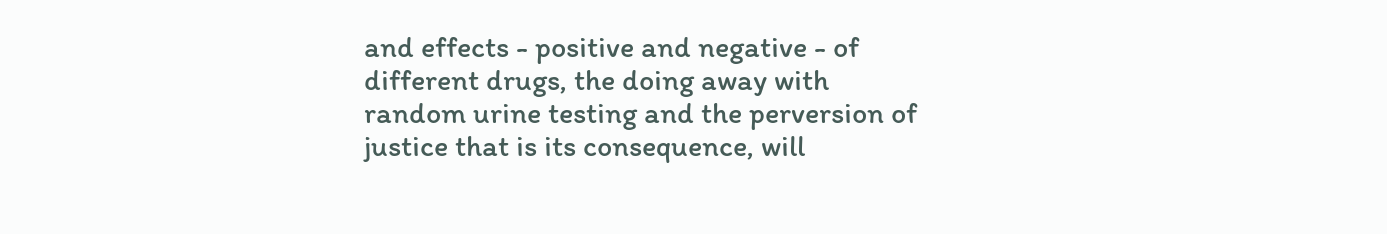and effects - positive and negative - of different drugs, the doing away with random urine testing and the perversion of justice that is its consequence, will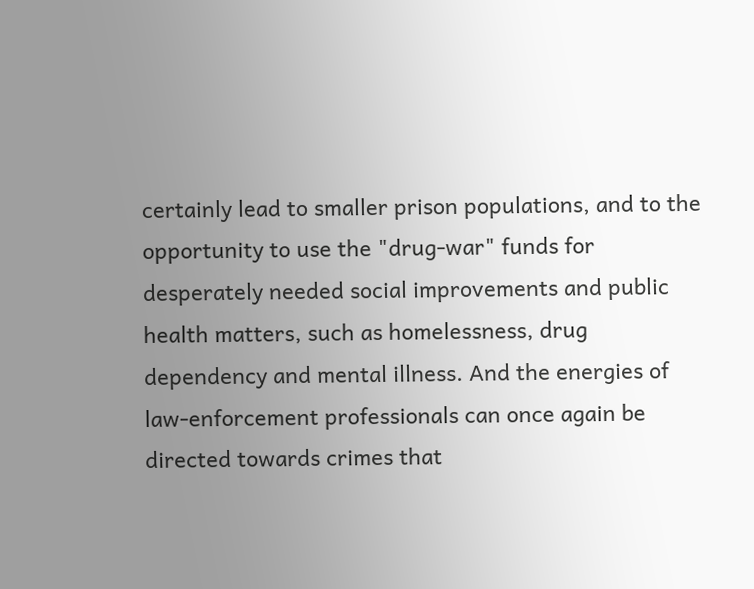certainly lead to smaller prison populations, and to the opportunity to use the "drug-war" funds for desperately needed social improvements and public health matters, such as homelessness, drug dependency and mental illness. And the energies of law-enforcement professionals can once again be directed towards crimes that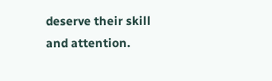deserve their skill and attention.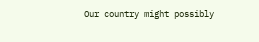Our country might possibly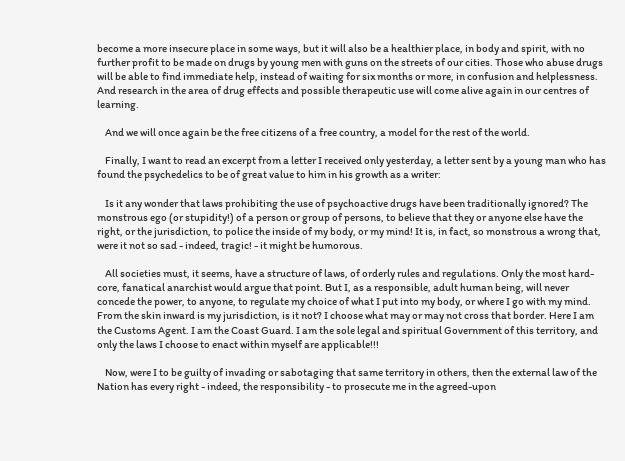become a more insecure place in some ways, but it will also be a healthier place, in body and spirit, with no further profit to be made on drugs by young men with guns on the streets of our cities. Those who abuse drugs will be able to find immediate help, instead of waiting for six months or more, in confusion and helplessness. And research in the area of drug effects and possible therapeutic use will come alive again in our centres of learning.

    And we will once again be the free citizens of a free country, a model for the rest of the world.

    Finally, I want to read an excerpt from a letter I received only yesterday, a letter sent by a young man who has found the psychedelics to be of great value to him in his growth as a writer:

    Is it any wonder that laws prohibiting the use of psychoactive drugs have been traditionally ignored? The monstrous ego (or stupidity!) of a person or group of persons, to believe that they or anyone else have the right, or the jurisdiction, to police the inside of my body, or my mind! It is, in fact, so monstrous a wrong that, were it not so sad - indeed, tragic! - it might be humorous.

    All societies must, it seems, have a structure of laws, of orderly rules and regulations. Only the most hard-core, fanatical anarchist would argue that point. But I, as a responsible, adult human being, will never concede the power, to anyone, to regulate my choice of what I put into my body, or where I go with my mind. From the skin inward is my jurisdiction, is it not? I choose what may or may not cross that border. Here I am the Customs Agent. I am the Coast Guard. I am the sole legal and spiritual Government of this territory, and only the laws I choose to enact within myself are applicable!!!

    Now, were I to be guilty of invading or sabotaging that same territory in others, then the external law of the Nation has every right - indeed, the responsibility - to prosecute me in the agreed-upon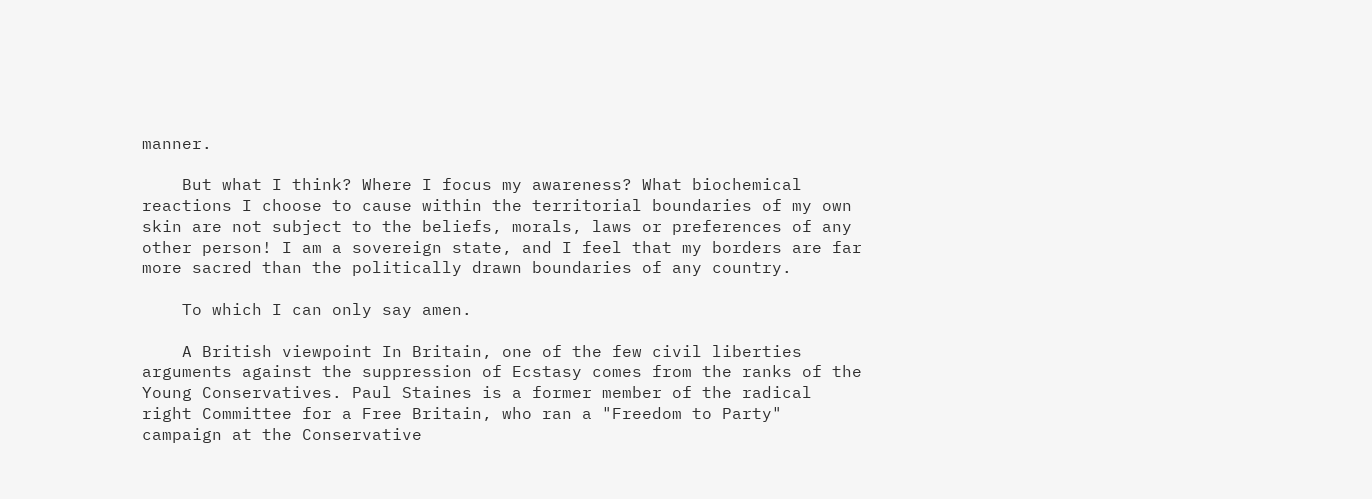manner.

    But what I think? Where I focus my awareness? What biochemical reactions I choose to cause within the territorial boundaries of my own skin are not subject to the beliefs, morals, laws or preferences of any other person! I am a sovereign state, and I feel that my borders are far more sacred than the politically drawn boundaries of any country.

    To which I can only say amen.

    A British viewpoint In Britain, one of the few civil liberties arguments against the suppression of Ecstasy comes from the ranks of the Young Conservatives. Paul Staines is a former member of the radical right Committee for a Free Britain, who ran a "Freedom to Party" campaign at the Conservative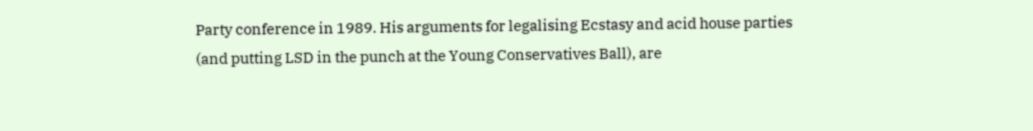Party conference in 1989. His arguments for legalising Ecstasy and acid house parties (and putting LSD in the punch at the Young Conservatives Ball), are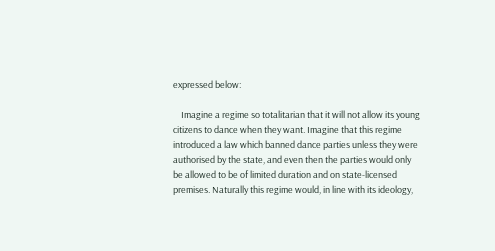expressed below:

    Imagine a regime so totalitarian that it will not allow its young citizens to dance when they want. Imagine that this regime introduced a law which banned dance parties unless they were authorised by the state, and even then the parties would only be allowed to be of limited duration and on state-licensed premises. Naturally this regime would, in line with its ideology,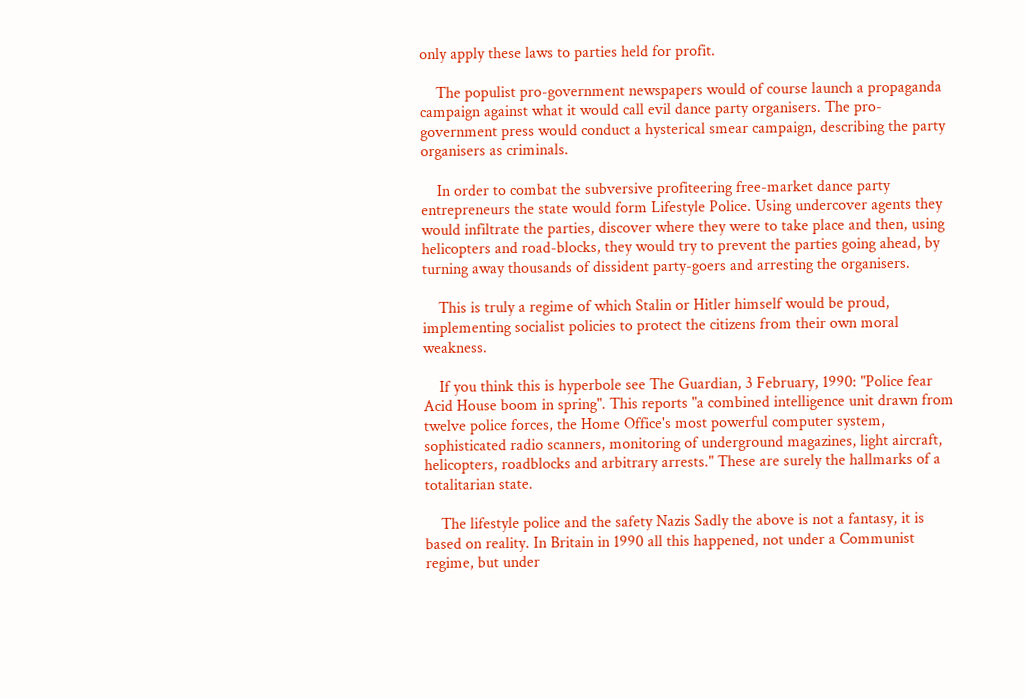only apply these laws to parties held for profit.

    The populist pro-government newspapers would of course launch a propaganda campaign against what it would call evil dance party organisers. The pro-government press would conduct a hysterical smear campaign, describing the party organisers as criminals.

    In order to combat the subversive profiteering free-market dance party entrepreneurs the state would form Lifestyle Police. Using undercover agents they would infiltrate the parties, discover where they were to take place and then, using helicopters and road-blocks, they would try to prevent the parties going ahead, by turning away thousands of dissident party-goers and arresting the organisers.

    This is truly a regime of which Stalin or Hitler himself would be proud, implementing socialist policies to protect the citizens from their own moral weakness.

    If you think this is hyperbole see The Guardian, 3 February, 1990: "Police fear Acid House boom in spring". This reports "a combined intelligence unit drawn from twelve police forces, the Home Office's most powerful computer system, sophisticated radio scanners, monitoring of underground magazines, light aircraft, helicopters, roadblocks and arbitrary arrests." These are surely the hallmarks of a totalitarian state.

    The lifestyle police and the safety Nazis Sadly the above is not a fantasy, it is based on reality. In Britain in 1990 all this happened, not under a Communist regime, but under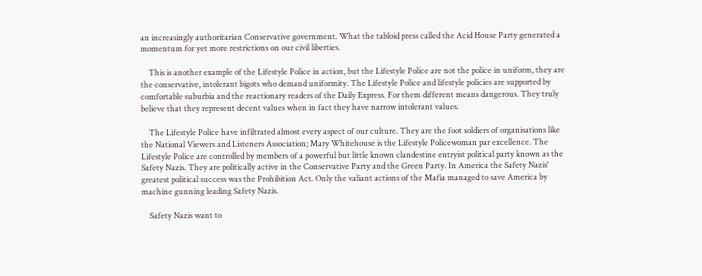an increasingly authoritarian Conservative government. What the tabloid press called the Acid House Party generated a momentum for yet more restrictions on our civil liberties.

    This is another example of the Lifestyle Police in action, but the Lifestyle Police are not the police in uniform, they are the conservative, intolerant bigots who demand uniformity. The Lifestyle Police and lifestyle policies are supported by comfortable suburbia and the reactionary readers of the Daily Express. For them different means dangerous. They truly believe that they represent decent values when in fact they have narrow intolerant values.

    The Lifestyle Police have infiltrated almost every aspect of our culture. They are the foot soldiers of organisations like the National Viewers and Listeners Association; Mary Whitehouse is the Lifestyle Policewoman par excellence. The Lifestyle Police are controlled by members of a powerful but little known clandestine entryist political party known as the Safety Nazis. They are politically active in the Conservative Party and the Green Party. In America the Safety Nazis' greatest political success was the Prohibition Act. Only the valiant actions of the Mafia managed to save America by machine gunning leading Safety Nazis.

    Safety Nazis want to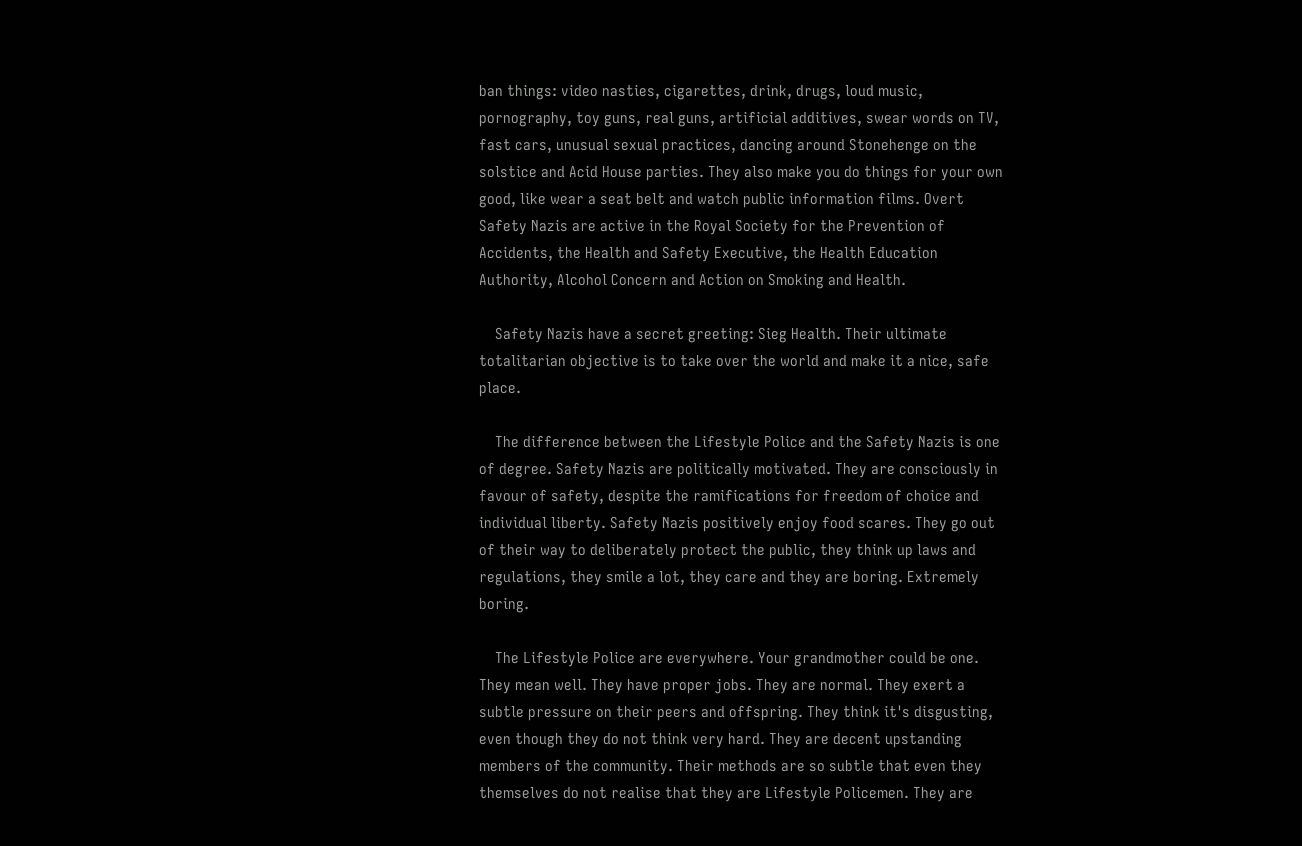ban things: video nasties, cigarettes, drink, drugs, loud music, pornography, toy guns, real guns, artificial additives, swear words on TV, fast cars, unusual sexual practices, dancing around Stonehenge on the solstice and Acid House parties. They also make you do things for your own good, like wear a seat belt and watch public information films. Overt Safety Nazis are active in the Royal Society for the Prevention of Accidents, the Health and Safety Executive, the Health Education Authority, Alcohol Concern and Action on Smoking and Health.

    Safety Nazis have a secret greeting: Sieg Health. Their ultimate totalitarian objective is to take over the world and make it a nice, safe place.

    The difference between the Lifestyle Police and the Safety Nazis is one of degree. Safety Nazis are politically motivated. They are consciously in favour of safety, despite the ramifications for freedom of choice and individual liberty. Safety Nazis positively enjoy food scares. They go out of their way to deliberately protect the public, they think up laws and regulations, they smile a lot, they care and they are boring. Extremely boring.

    The Lifestyle Police are everywhere. Your grandmother could be one. They mean well. They have proper jobs. They are normal. They exert a subtle pressure on their peers and offspring. They think it's disgusting, even though they do not think very hard. They are decent upstanding members of the community. Their methods are so subtle that even they themselves do not realise that they are Lifestyle Policemen. They are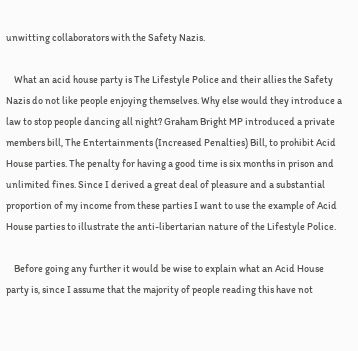unwitting collaborators with the Safety Nazis.

    What an acid house party is The Lifestyle Police and their allies the Safety Nazis do not like people enjoying themselves. Why else would they introduce a law to stop people dancing all night? Graham Bright MP introduced a private members bill, The Entertainments (Increased Penalties) Bill, to prohibit Acid House parties. The penalty for having a good time is six months in prison and unlimited fines. Since I derived a great deal of pleasure and a substantial proportion of my income from these parties I want to use the example of Acid House parties to illustrate the anti-libertarian nature of the Lifestyle Police.

    Before going any further it would be wise to explain what an Acid House party is, since I assume that the majority of people reading this have not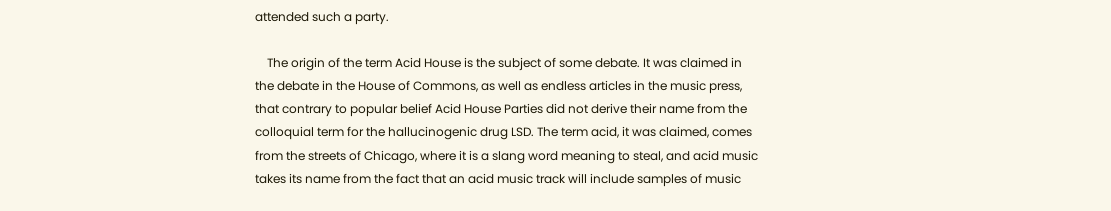attended such a party.

    The origin of the term Acid House is the subject of some debate. It was claimed in the debate in the House of Commons, as well as endless articles in the music press, that contrary to popular belief Acid House Parties did not derive their name from the colloquial term for the hallucinogenic drug LSD. The term acid, it was claimed, comes from the streets of Chicago, where it is a slang word meaning to steal, and acid music takes its name from the fact that an acid music track will include samples of music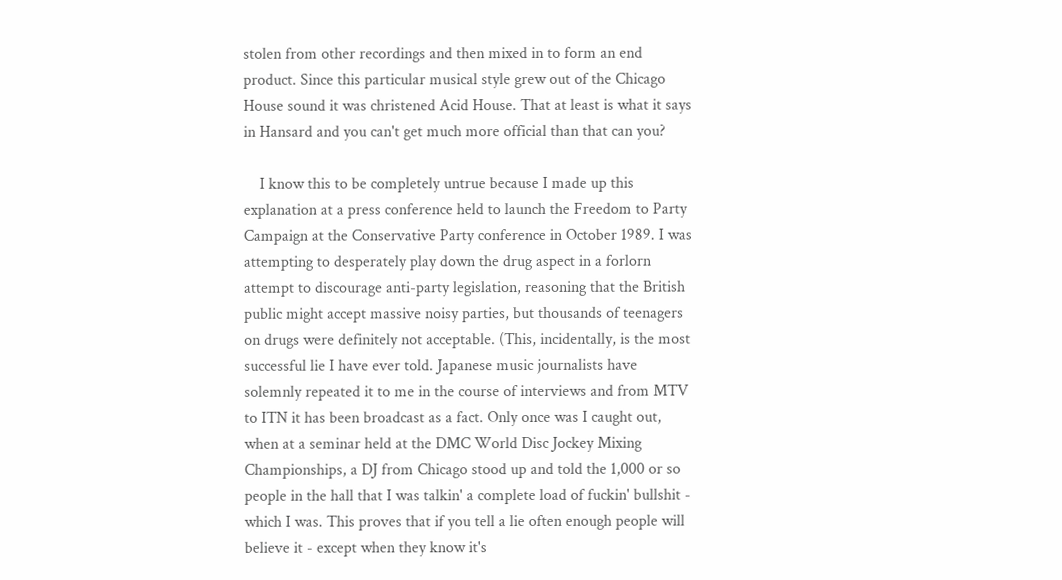stolen from other recordings and then mixed in to form an end product. Since this particular musical style grew out of the Chicago House sound it was christened Acid House. That at least is what it says in Hansard and you can't get much more official than that can you?

    I know this to be completely untrue because I made up this explanation at a press conference held to launch the Freedom to Party Campaign at the Conservative Party conference in October 1989. I was attempting to desperately play down the drug aspect in a forlorn attempt to discourage anti-party legislation, reasoning that the British public might accept massive noisy parties, but thousands of teenagers on drugs were definitely not acceptable. (This, incidentally, is the most successful lie I have ever told. Japanese music journalists have solemnly repeated it to me in the course of interviews and from MTV to ITN it has been broadcast as a fact. Only once was I caught out, when at a seminar held at the DMC World Disc Jockey Mixing Championships, a DJ from Chicago stood up and told the 1,000 or so people in the hall that I was talkin' a complete load of fuckin' bullshit - which I was. This proves that if you tell a lie often enough people will believe it - except when they know it's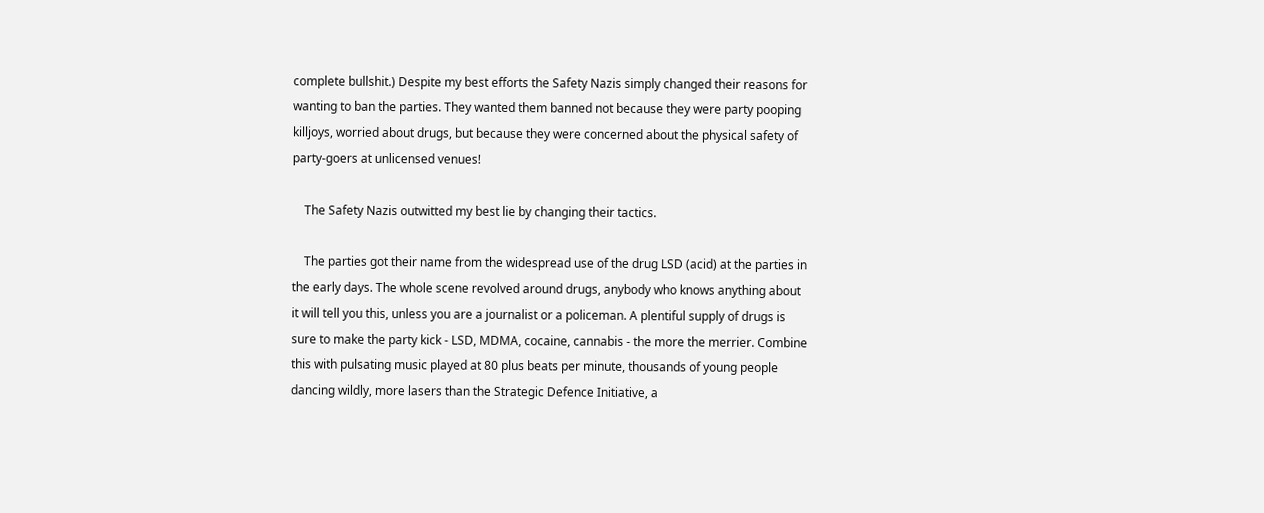complete bullshit.) Despite my best efforts the Safety Nazis simply changed their reasons for wanting to ban the parties. They wanted them banned not because they were party pooping killjoys, worried about drugs, but because they were concerned about the physical safety of party-goers at unlicensed venues!

    The Safety Nazis outwitted my best lie by changing their tactics.

    The parties got their name from the widespread use of the drug LSD (acid) at the parties in the early days. The whole scene revolved around drugs, anybody who knows anything about it will tell you this, unless you are a journalist or a policeman. A plentiful supply of drugs is sure to make the party kick - LSD, MDMA, cocaine, cannabis - the more the merrier. Combine this with pulsating music played at 80 plus beats per minute, thousands of young people dancing wildly, more lasers than the Strategic Defence Initiative, a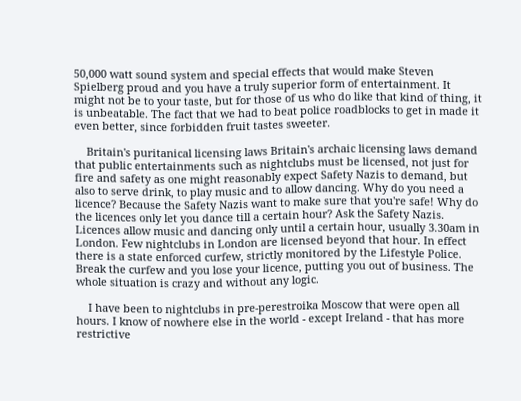50,000 watt sound system and special effects that would make Steven Spielberg proud and you have a truly superior form of entertainment. It might not be to your taste, but for those of us who do like that kind of thing, it is unbeatable. The fact that we had to beat police roadblocks to get in made it even better, since forbidden fruit tastes sweeter.

    Britain's puritanical licensing laws Britain's archaic licensing laws demand that public entertainments such as nightclubs must be licensed, not just for fire and safety as one might reasonably expect Safety Nazis to demand, but also to serve drink, to play music and to allow dancing. Why do you need a licence? Because the Safety Nazis want to make sure that you're safe! Why do the licences only let you dance till a certain hour? Ask the Safety Nazis. Licences allow music and dancing only until a certain hour, usually 3.30am in London. Few nightclubs in London are licensed beyond that hour. In effect there is a state enforced curfew, strictly monitored by the Lifestyle Police. Break the curfew and you lose your licence, putting you out of business. The whole situation is crazy and without any logic.

    I have been to nightclubs in pre-perestroika Moscow that were open all hours. I know of nowhere else in the world - except Ireland - that has more restrictive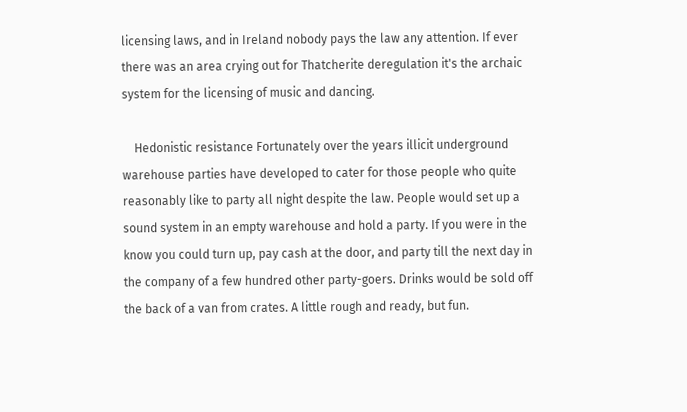licensing laws, and in Ireland nobody pays the law any attention. If ever there was an area crying out for Thatcherite deregulation it's the archaic system for the licensing of music and dancing.

    Hedonistic resistance Fortunately over the years illicit underground warehouse parties have developed to cater for those people who quite reasonably like to party all night despite the law. People would set up a sound system in an empty warehouse and hold a party. If you were in the know you could turn up, pay cash at the door, and party till the next day in the company of a few hundred other party-goers. Drinks would be sold off the back of a van from crates. A little rough and ready, but fun.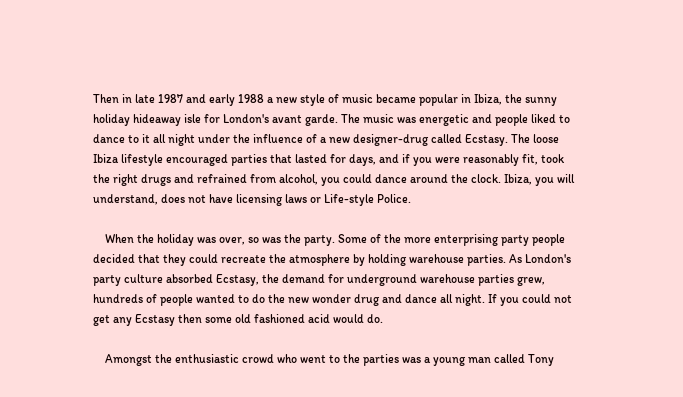Then in late 1987 and early 1988 a new style of music became popular in Ibiza, the sunny holiday hideaway isle for London's avant garde. The music was energetic and people liked to dance to it all night under the influence of a new designer-drug called Ecstasy. The loose Ibiza lifestyle encouraged parties that lasted for days, and if you were reasonably fit, took the right drugs and refrained from alcohol, you could dance around the clock. Ibiza, you will understand, does not have licensing laws or Life-style Police.

    When the holiday was over, so was the party. Some of the more enterprising party people decided that they could recreate the atmosphere by holding warehouse parties. As London's party culture absorbed Ecstasy, the demand for underground warehouse parties grew, hundreds of people wanted to do the new wonder drug and dance all night. If you could not get any Ecstasy then some old fashioned acid would do.

    Amongst the enthusiastic crowd who went to the parties was a young man called Tony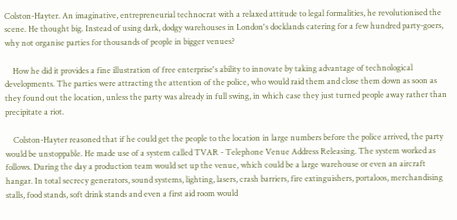Colston-Hayter. An imaginative, entrepreneurial technocrat with a relaxed attitude to legal formalities, he revolutionised the scene. He thought big. Instead of using dark, dodgy warehouses in London's docklands catering for a few hundred party-goers, why not organise parties for thousands of people in bigger venues?

    How he did it provides a fine illustration of free enterprise's ability to innovate by taking advantage of technological developments. The parties were attracting the attention of the police, who would raid them and close them down as soon as they found out the location, unless the party was already in full swing, in which case they just turned people away rather than precipitate a riot.

    Colston-Hayter reasoned that if he could get the people to the location in large numbers before the police arrived, the party would be unstoppable. He made use of a system called TVAR - Telephone Venue Address Releasing. The system worked as follows. During the day a production team would set up the venue, which could be a large warehouse or even an aircraft hangar. In total secrecy generators, sound systems, lighting, lasers, crash barriers, fire extinguishers, portaloos, merchandising stalls, food stands, soft drink stands and even a first aid room would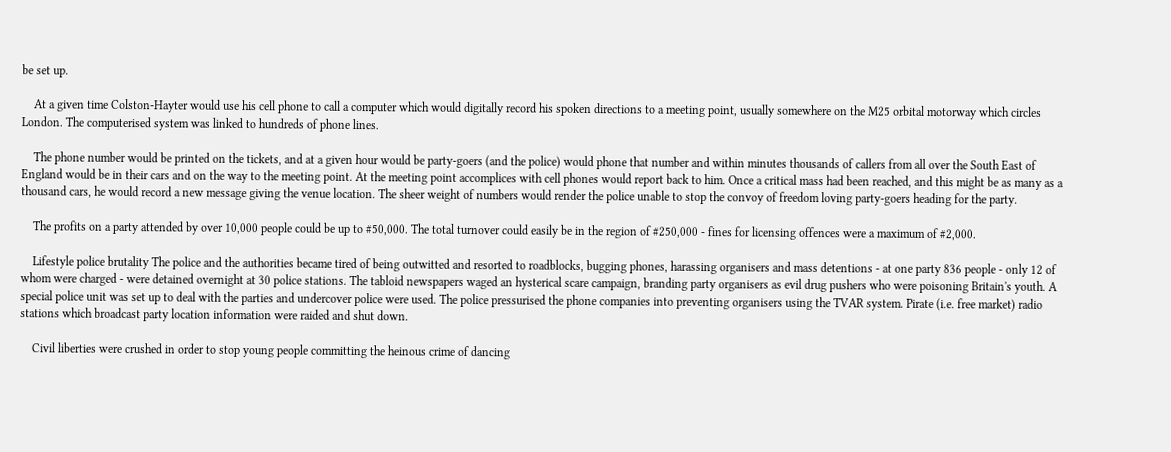be set up.

    At a given time Colston-Hayter would use his cell phone to call a computer which would digitally record his spoken directions to a meeting point, usually somewhere on the M25 orbital motorway which circles London. The computerised system was linked to hundreds of phone lines.

    The phone number would be printed on the tickets, and at a given hour would be party-goers (and the police) would phone that number and within minutes thousands of callers from all over the South East of England would be in their cars and on the way to the meeting point. At the meeting point accomplices with cell phones would report back to him. Once a critical mass had been reached, and this might be as many as a thousand cars, he would record a new message giving the venue location. The sheer weight of numbers would render the police unable to stop the convoy of freedom loving party-goers heading for the party.

    The profits on a party attended by over 10,000 people could be up to #50,000. The total turnover could easily be in the region of #250,000 - fines for licensing offences were a maximum of #2,000.

    Lifestyle police brutality The police and the authorities became tired of being outwitted and resorted to roadblocks, bugging phones, harassing organisers and mass detentions - at one party 836 people - only 12 of whom were charged - were detained overnight at 30 police stations. The tabloid newspapers waged an hysterical scare campaign, branding party organisers as evil drug pushers who were poisoning Britain's youth. A special police unit was set up to deal with the parties and undercover police were used. The police pressurised the phone companies into preventing organisers using the TVAR system. Pirate (i.e. free market) radio stations which broadcast party location information were raided and shut down.

    Civil liberties were crushed in order to stop young people committing the heinous crime of dancing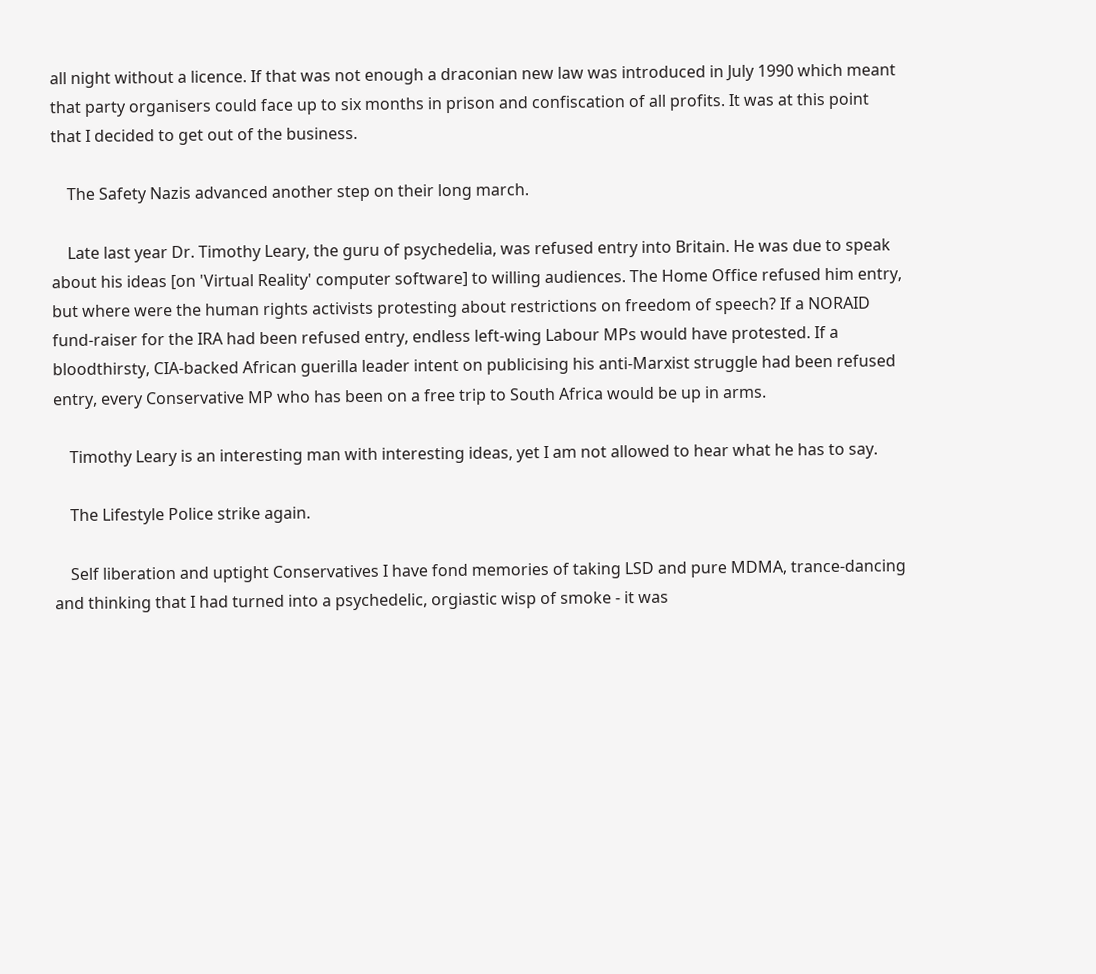all night without a licence. If that was not enough a draconian new law was introduced in July 1990 which meant that party organisers could face up to six months in prison and confiscation of all profits. It was at this point that I decided to get out of the business.

    The Safety Nazis advanced another step on their long march.

    Late last year Dr. Timothy Leary, the guru of psychedelia, was refused entry into Britain. He was due to speak about his ideas [on 'Virtual Reality' computer software] to willing audiences. The Home Office refused him entry, but where were the human rights activists protesting about restrictions on freedom of speech? If a NORAID fund-raiser for the IRA had been refused entry, endless left-wing Labour MPs would have protested. If a bloodthirsty, CIA-backed African guerilla leader intent on publicising his anti-Marxist struggle had been refused entry, every Conservative MP who has been on a free trip to South Africa would be up in arms.

    Timothy Leary is an interesting man with interesting ideas, yet I am not allowed to hear what he has to say.

    The Lifestyle Police strike again.

    Self liberation and uptight Conservatives I have fond memories of taking LSD and pure MDMA, trance-dancing and thinking that I had turned into a psychedelic, orgiastic wisp of smoke - it was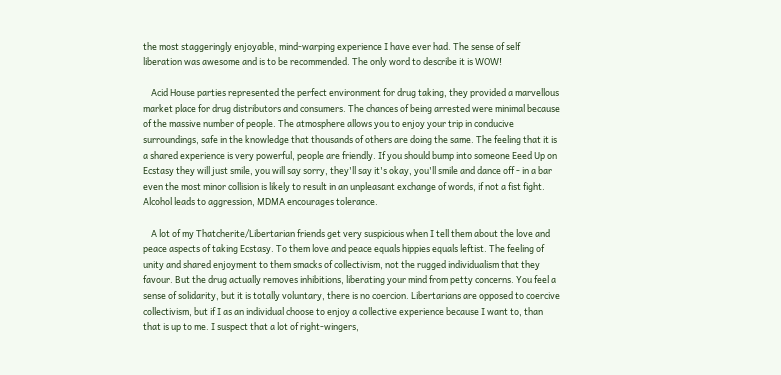the most staggeringly enjoyable, mind-warping experience I have ever had. The sense of self liberation was awesome and is to be recommended. The only word to describe it is WOW!

    Acid House parties represented the perfect environment for drug taking, they provided a marvellous market place for drug distributors and consumers. The chances of being arrested were minimal because of the massive number of people. The atmosphere allows you to enjoy your trip in conducive surroundings, safe in the knowledge that thousands of others are doing the same. The feeling that it is a shared experience is very powerful, people are friendly. If you should bump into someone Eeed Up on Ecstasy they will just smile, you will say sorry, they'll say it's okay, you'll smile and dance off - in a bar even the most minor collision is likely to result in an unpleasant exchange of words, if not a fist fight. Alcohol leads to aggression, MDMA encourages tolerance.

    A lot of my Thatcherite/Libertarian friends get very suspicious when I tell them about the love and peace aspects of taking Ecstasy. To them love and peace equals hippies equals leftist. The feeling of unity and shared enjoyment to them smacks of collectivism, not the rugged individualism that they favour. But the drug actually removes inhibitions, liberating your mind from petty concerns. You feel a sense of solidarity, but it is totally voluntary, there is no coercion. Libertarians are opposed to coercive collectivism, but if I as an individual choose to enjoy a collective experience because I want to, than that is up to me. I suspect that a lot of right-wingers,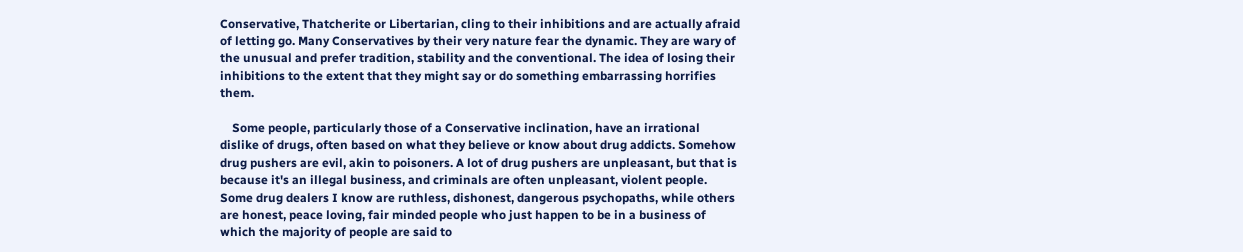Conservative, Thatcherite or Libertarian, cling to their inhibitions and are actually afraid of letting go. Many Conservatives by their very nature fear the dynamic. They are wary of the unusual and prefer tradition, stability and the conventional. The idea of losing their inhibitions to the extent that they might say or do something embarrassing horrifies them.

    Some people, particularly those of a Conservative inclination, have an irrational dislike of drugs, often based on what they believe or know about drug addicts. Somehow drug pushers are evil, akin to poisoners. A lot of drug pushers are unpleasant, but that is because it's an illegal business, and criminals are often unpleasant, violent people. Some drug dealers I know are ruthless, dishonest, dangerous psychopaths, while others are honest, peace loving, fair minded people who just happen to be in a business of which the majority of people are said to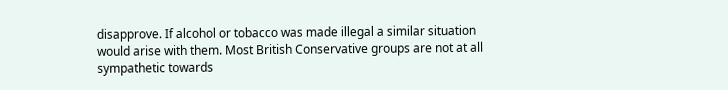disapprove. If alcohol or tobacco was made illegal a similar situation would arise with them. Most British Conservative groups are not at all sympathetic towards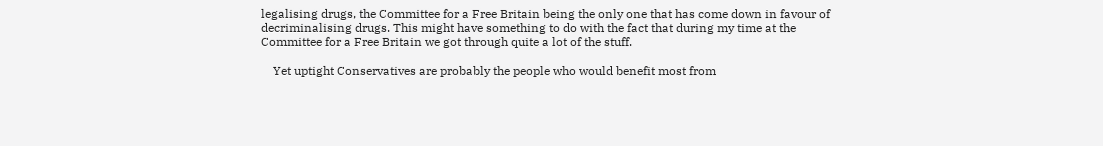legalising drugs, the Committee for a Free Britain being the only one that has come down in favour of decriminalising drugs. This might have something to do with the fact that during my time at the Committee for a Free Britain we got through quite a lot of the stuff.

    Yet uptight Conservatives are probably the people who would benefit most from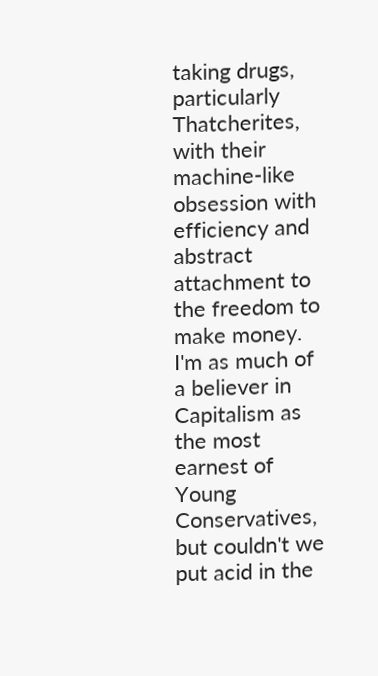taking drugs, particularly Thatcherites, with their machine-like obsession with efficiency and abstract attachment to the freedom to make money. I'm as much of a believer in Capitalism as the most earnest of Young Conservatives, but couldn't we put acid in the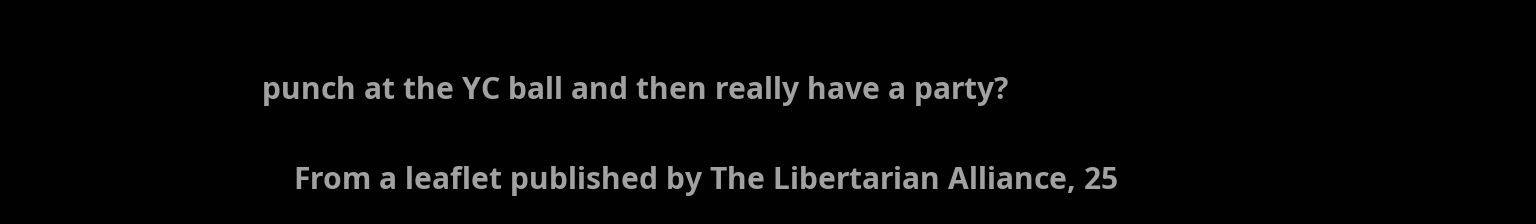punch at the YC ball and then really have a party?

    From a leaflet published by The Libertarian Alliance, 25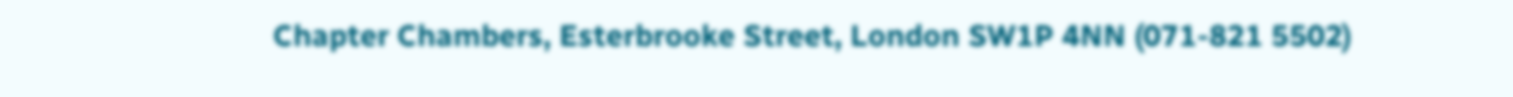Chapter Chambers, Esterbrooke Street, London SW1P 4NN (071-821 5502)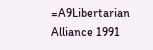=A9Libertarian Alliance 1991